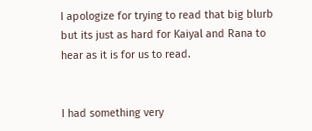I apologize for trying to read that big blurb but its just as hard for Kaiyal and Rana to hear as it is for us to read.


I had something very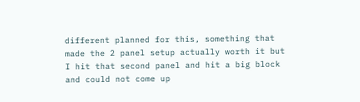different planned for this, something that made the 2 panel setup actually worth it but I hit that second panel and hit a big block and could not come up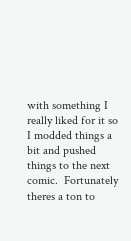with something I really liked for it so I modded things a bit and pushed things to the next comic.  Fortunately theres a ton to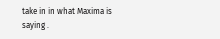take in in what Maxima is saying .